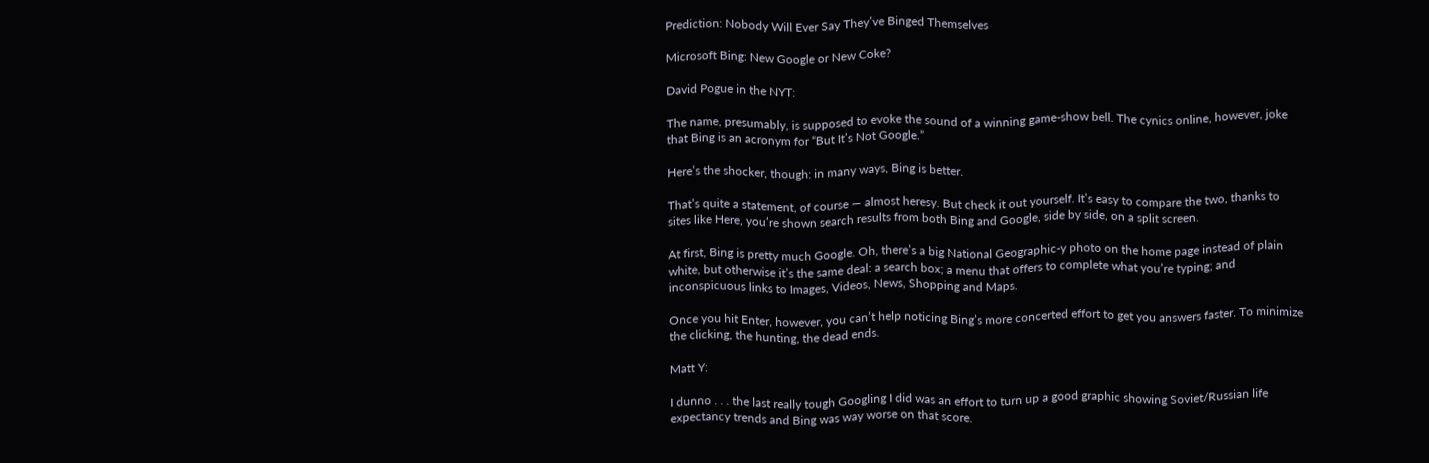Prediction: Nobody Will Ever Say They’ve Binged Themselves

Microsoft Bing: New Google or New Coke?

David Pogue in the NYT:

The name, presumably, is supposed to evoke the sound of a winning game-show bell. The cynics online, however, joke that Bing is an acronym for “But It’s Not Google.”

Here’s the shocker, though: in many ways, Bing is better.

That’s quite a statement, of course — almost heresy. But check it out yourself. It’s easy to compare the two, thanks to sites like Here, you’re shown search results from both Bing and Google, side by side, on a split screen.

At first, Bing is pretty much Google. Oh, there’s a big National Geographic-y photo on the home page instead of plain white, but otherwise it’s the same deal: a search box; a menu that offers to complete what you’re typing; and inconspicuous links to Images, Videos, News, Shopping and Maps.

Once you hit Enter, however, you can’t help noticing Bing’s more concerted effort to get you answers faster. To minimize the clicking, the hunting, the dead ends.

Matt Y:

I dunno . . . the last really tough Googling I did was an effort to turn up a good graphic showing Soviet/Russian life expectancy trends and Bing was way worse on that score.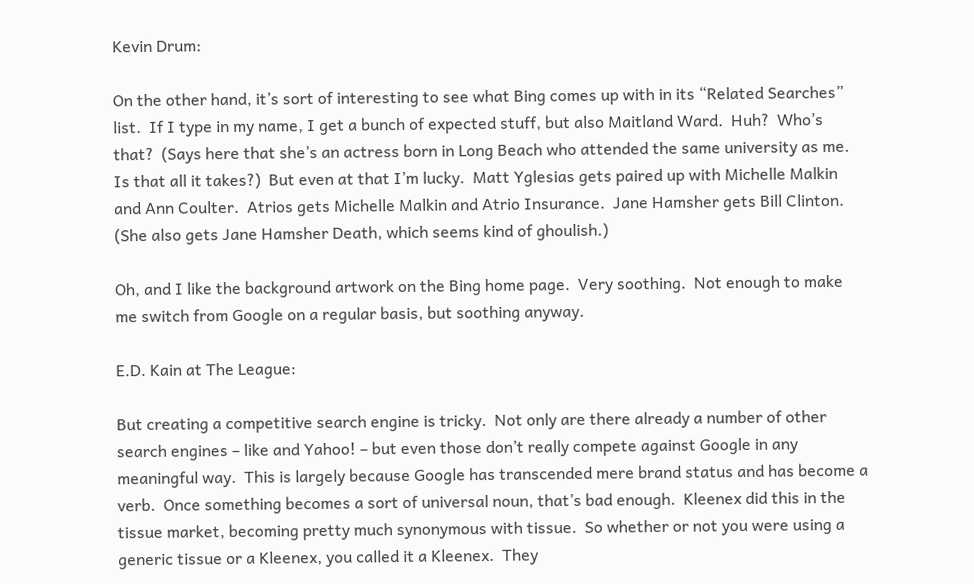Kevin Drum:

On the other hand, it’s sort of interesting to see what Bing comes up with in its “Related Searches” list.  If I type in my name, I get a bunch of expected stuff, but also Maitland Ward.  Huh?  Who’s that?  (Says here that she’s an actress born in Long Beach who attended the same university as me.  Is that all it takes?)  But even at that I’m lucky.  Matt Yglesias gets paired up with Michelle Malkin and Ann Coulter.  Atrios gets Michelle Malkin and Atrio Insurance.  Jane Hamsher gets Bill Clinton.  (She also gets Jane Hamsher Death, which seems kind of ghoulish.)

Oh, and I like the background artwork on the Bing home page.  Very soothing.  Not enough to make me switch from Google on a regular basis, but soothing anyway.

E.D. Kain at The League:

But creating a competitive search engine is tricky.  Not only are there already a number of other search engines – like and Yahoo! – but even those don’t really compete against Google in any meaningful way.  This is largely because Google has transcended mere brand status and has become a verb.  Once something becomes a sort of universal noun, that’s bad enough.  Kleenex did this in the tissue market, becoming pretty much synonymous with tissue.  So whether or not you were using a generic tissue or a Kleenex, you called it a Kleenex.  They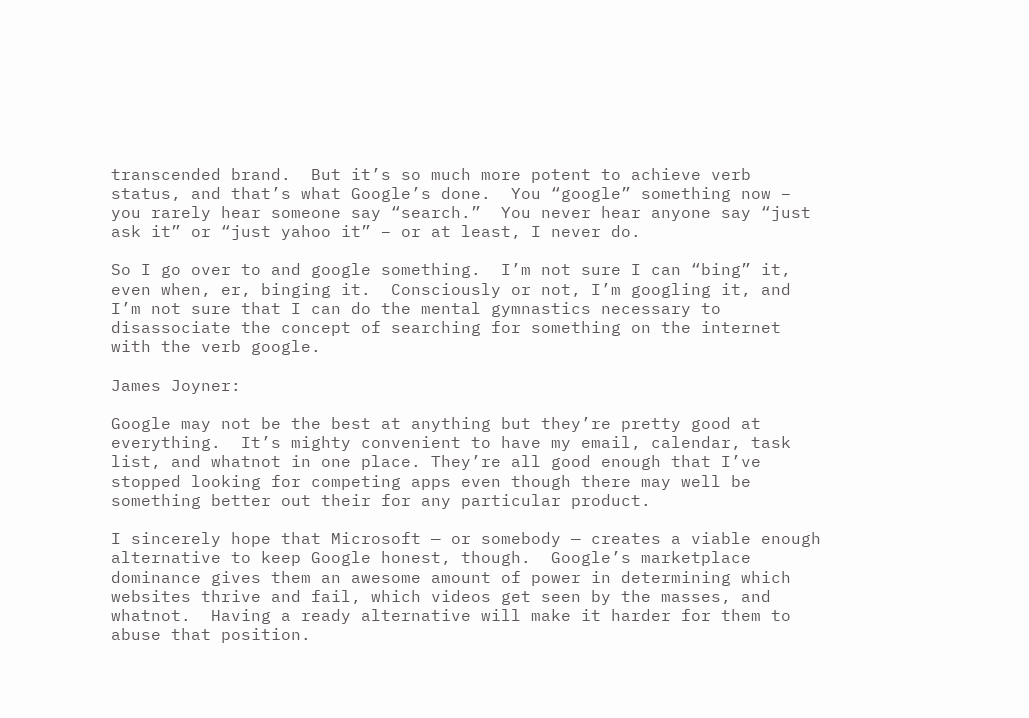transcended brand.  But it’s so much more potent to achieve verb status, and that’s what Google’s done.  You “google” something now – you rarely hear someone say “search.”  You never hear anyone say “just ask it” or “just yahoo it” – or at least, I never do.

So I go over to and google something.  I’m not sure I can “bing” it, even when, er, binging it.  Consciously or not, I’m googling it, and I’m not sure that I can do the mental gymnastics necessary to disassociate the concept of searching for something on the internet with the verb google.

James Joyner:

Google may not be the best at anything but they’re pretty good at everything.  It’s mighty convenient to have my email, calendar, task list, and whatnot in one place. They’re all good enough that I’ve stopped looking for competing apps even though there may well be something better out their for any particular product.

I sincerely hope that Microsoft — or somebody — creates a viable enough alternative to keep Google honest, though.  Google’s marketplace dominance gives them an awesome amount of power in determining which websites thrive and fail, which videos get seen by the masses, and whatnot.  Having a ready alternative will make it harder for them to abuse that position.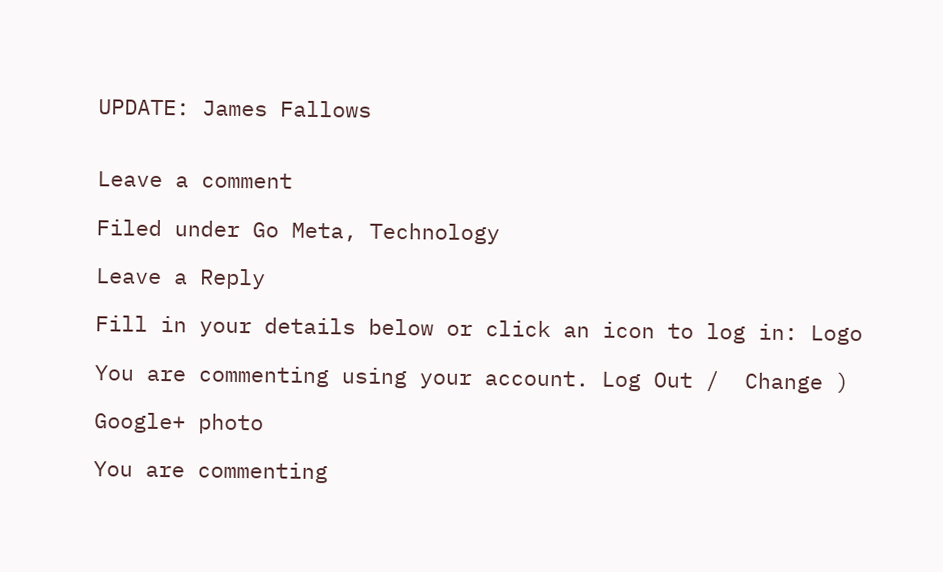UPDATE: James Fallows


Leave a comment

Filed under Go Meta, Technology

Leave a Reply

Fill in your details below or click an icon to log in: Logo

You are commenting using your account. Log Out /  Change )

Google+ photo

You are commenting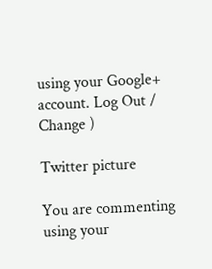using your Google+ account. Log Out /  Change )

Twitter picture

You are commenting using your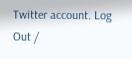Twitter account. Log Out /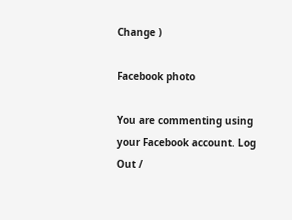Change )

Facebook photo

You are commenting using your Facebook account. Log Out /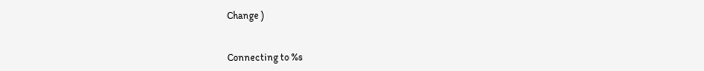Change )


Connecting to %s